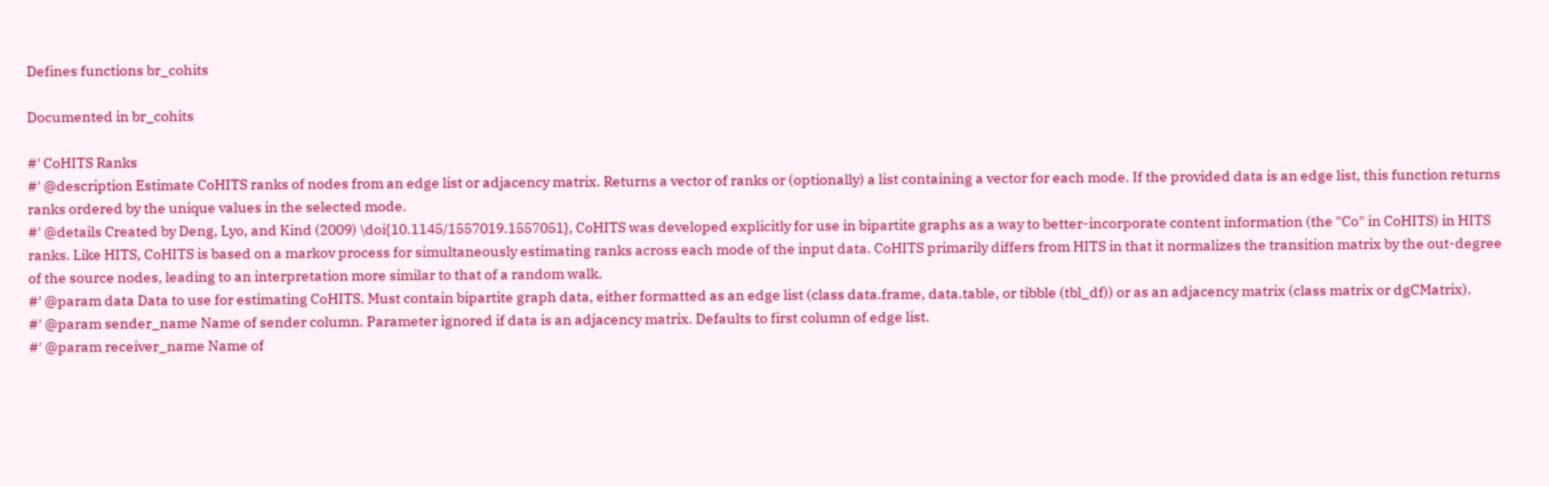Defines functions br_cohits

Documented in br_cohits

#' CoHITS Ranks
#' @description Estimate CoHITS ranks of nodes from an edge list or adjacency matrix. Returns a vector of ranks or (optionally) a list containing a vector for each mode. If the provided data is an edge list, this function returns ranks ordered by the unique values in the selected mode.
#' @details Created by Deng, Lyo, and Kind (2009) \doi{10.1145/1557019.1557051}, CoHITS was developed explicitly for use in bipartite graphs as a way to better-incorporate content information (the "Co" in CoHITS) in HITS ranks. Like HITS, CoHITS is based on a markov process for simultaneously estimating ranks across each mode of the input data. CoHITS primarily differs from HITS in that it normalizes the transition matrix by the out-degree of the source nodes, leading to an interpretation more similar to that of a random walk.
#' @param data Data to use for estimating CoHITS. Must contain bipartite graph data, either formatted as an edge list (class data.frame, data.table, or tibble (tbl_df)) or as an adjacency matrix (class matrix or dgCMatrix).
#' @param sender_name Name of sender column. Parameter ignored if data is an adjacency matrix. Defaults to first column of edge list.
#' @param receiver_name Name of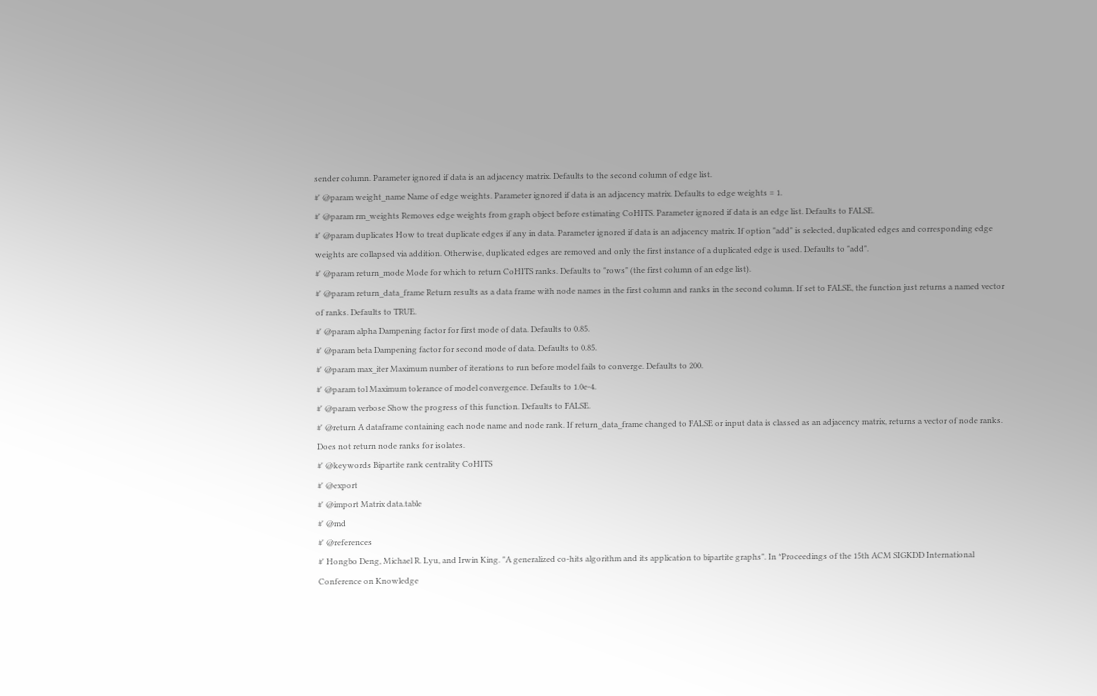sender column. Parameter ignored if data is an adjacency matrix. Defaults to the second column of edge list.
#' @param weight_name Name of edge weights. Parameter ignored if data is an adjacency matrix. Defaults to edge weights = 1.
#' @param rm_weights Removes edge weights from graph object before estimating CoHITS. Parameter ignored if data is an edge list. Defaults to FALSE.
#' @param duplicates How to treat duplicate edges if any in data. Parameter ignored if data is an adjacency matrix. If option "add" is selected, duplicated edges and corresponding edge weights are collapsed via addition. Otherwise, duplicated edges are removed and only the first instance of a duplicated edge is used. Defaults to "add".
#' @param return_mode Mode for which to return CoHITS ranks. Defaults to "rows" (the first column of an edge list).
#' @param return_data_frame Return results as a data frame with node names in the first column and ranks in the second column. If set to FALSE, the function just returns a named vector of ranks. Defaults to TRUE.
#' @param alpha Dampening factor for first mode of data. Defaults to 0.85.
#' @param beta Dampening factor for second mode of data. Defaults to 0.85.
#' @param max_iter Maximum number of iterations to run before model fails to converge. Defaults to 200.
#' @param tol Maximum tolerance of model convergence. Defaults to 1.0e-4.
#' @param verbose Show the progress of this function. Defaults to FALSE.
#' @return A dataframe containing each node name and node rank. If return_data_frame changed to FALSE or input data is classed as an adjacency matrix, returns a vector of node ranks. Does not return node ranks for isolates.
#' @keywords Bipartite rank centrality CoHITS
#' @export
#' @import Matrix data.table
#' @md
#' @references
#' Hongbo Deng, Michael R. Lyu, and Irwin King. "A generalized co-hits algorithm and its application to bipartite graphs". In *Proceedings of the 15th ACM SIGKDD International Conference on Knowledge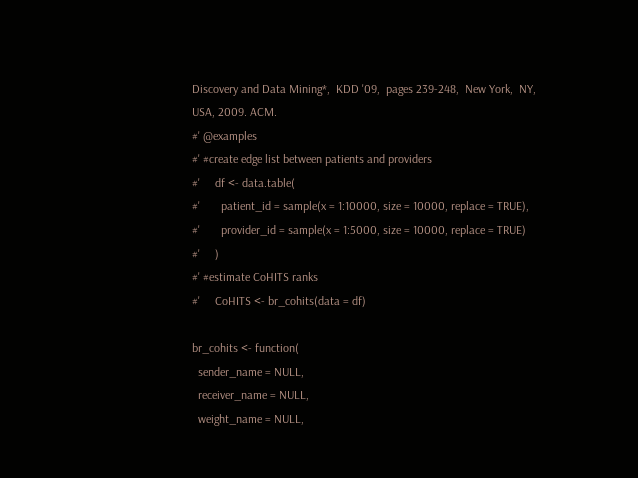Discovery and Data Mining*,  KDD '09,  pages 239-248,  New York,  NY, USA, 2009. ACM.
#' @examples
#' #create edge list between patients and providers
#'     df <- data.table(
#'       patient_id = sample(x = 1:10000, size = 10000, replace = TRUE),
#'       provider_id = sample(x = 1:5000, size = 10000, replace = TRUE)
#'     )
#' #estimate CoHITS ranks
#'     CoHITS <- br_cohits(data = df)

br_cohits <- function(
  sender_name = NULL,
  receiver_name = NULL,
  weight_name = NULL,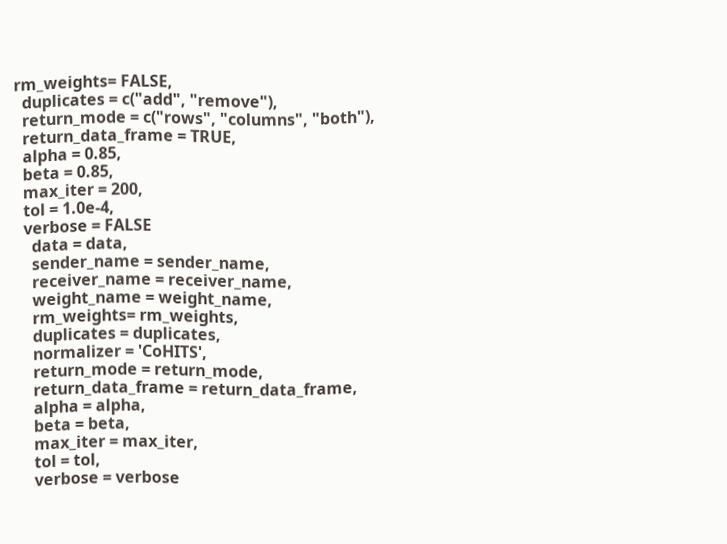rm_weights= FALSE,
  duplicates = c("add", "remove"),
  return_mode = c("rows", "columns", "both"),
  return_data_frame = TRUE,
  alpha = 0.85,
  beta = 0.85,
  max_iter = 200,
  tol = 1.0e-4,
  verbose = FALSE
    data = data,
    sender_name = sender_name,
    receiver_name = receiver_name,
    weight_name = weight_name,
    rm_weights= rm_weights,
    duplicates = duplicates,
    normalizer = 'CoHITS',
    return_mode = return_mode,
    return_data_frame = return_data_frame,
    alpha = alpha,
    beta = beta,
    max_iter = max_iter,
    tol = tol,
    verbose = verbose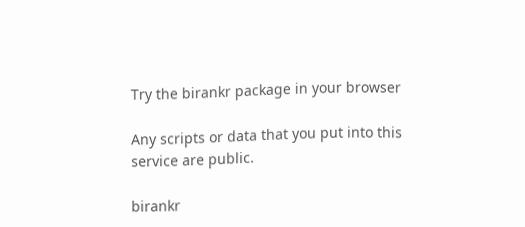Try the birankr package in your browser

Any scripts or data that you put into this service are public.

birankr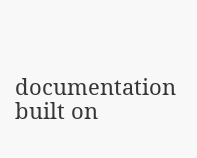documentation built on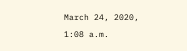March 24, 2020, 1:08 a.m.